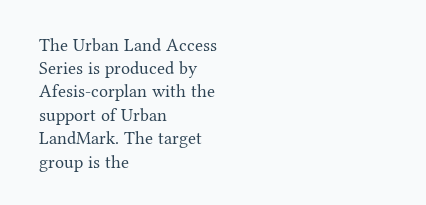The Urban Land Access Series is produced by Afesis-corplan with the support of Urban LandMark. The target group is the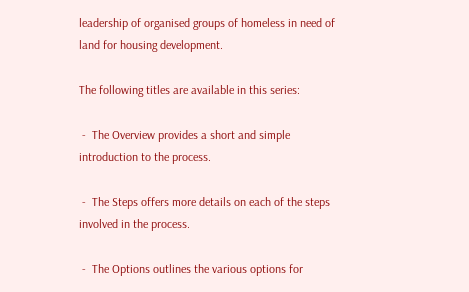leadership of organised groups of homeless in need of land for housing development.

The following titles are available in this series:

 -  The Overview provides a short and simple introduction to the process.

 -  The Steps offers more details on each of the steps involved in the process.

 -  The Options outlines the various options for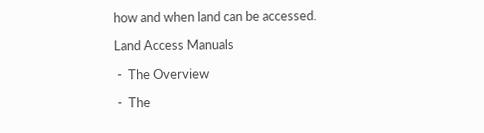how and when land can be accessed.

Land Access Manuals

 -  The Overview

 -  The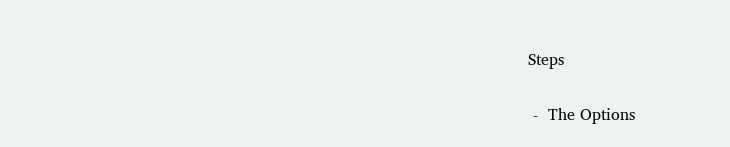Steps

 -  The Options